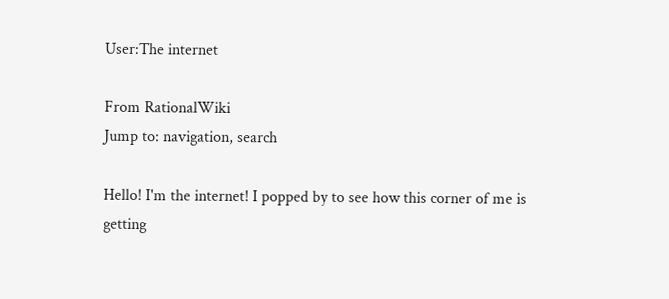User:The internet

From RationalWiki
Jump to: navigation, search

Hello! I'm the internet! I popped by to see how this corner of me is getting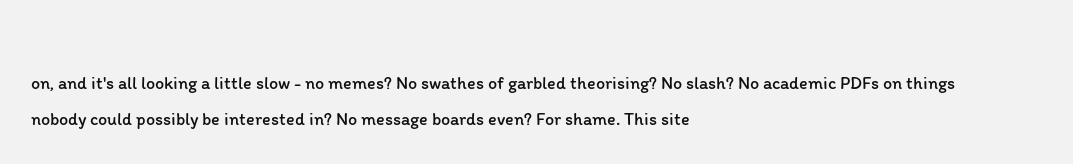on, and it's all looking a little slow - no memes? No swathes of garbled theorising? No slash? No academic PDFs on things nobody could possibly be interested in? No message boards even? For shame. This site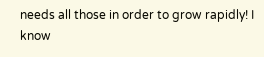needs all those in order to grow rapidly! I know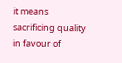it means sacrificing quality in favour of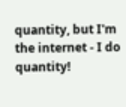quantity, but I'm the internet - I do quantity!